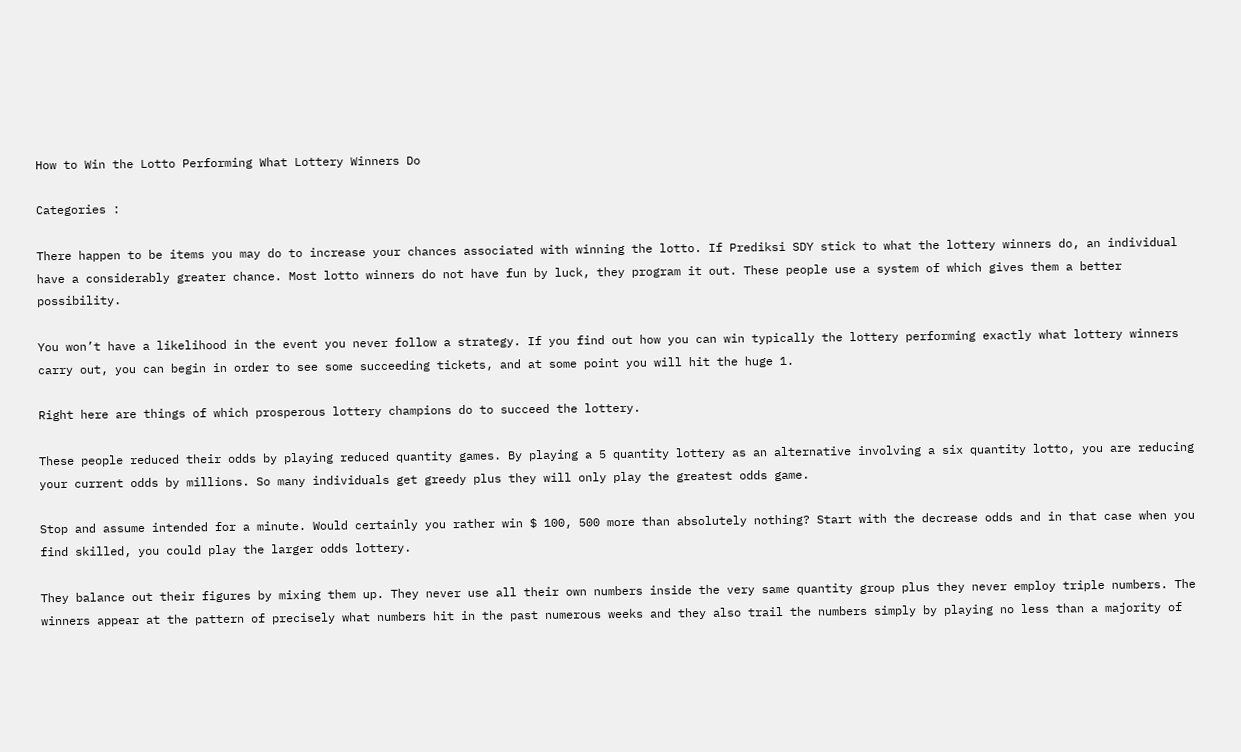How to Win the Lotto Performing What Lottery Winners Do

Categories :

There happen to be items you may do to increase your chances associated with winning the lotto. If Prediksi SDY stick to what the lottery winners do, an individual have a considerably greater chance. Most lotto winners do not have fun by luck, they program it out. These people use a system of which gives them a better possibility.

You won’t have a likelihood in the event you never follow a strategy. If you find out how you can win typically the lottery performing exactly what lottery winners carry out, you can begin in order to see some succeeding tickets, and at some point you will hit the huge 1.

Right here are things of which prosperous lottery champions do to succeed the lottery.

These people reduced their odds by playing reduced quantity games. By playing a 5 quantity lottery as an alternative involving a six quantity lotto, you are reducing your current odds by millions. So many individuals get greedy plus they will only play the greatest odds game.

Stop and assume intended for a minute. Would certainly you rather win $ 100, 500 more than absolutely nothing? Start with the decrease odds and in that case when you find skilled, you could play the larger odds lottery.

They balance out their figures by mixing them up. They never use all their own numbers inside the very same quantity group plus they never employ triple numbers. The winners appear at the pattern of precisely what numbers hit in the past numerous weeks and they also trail the numbers simply by playing no less than a majority of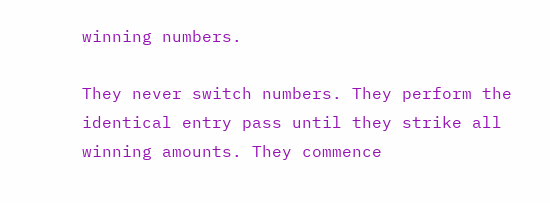winning numbers.

They never switch numbers. They perform the identical entry pass until they strike all winning amounts. They commence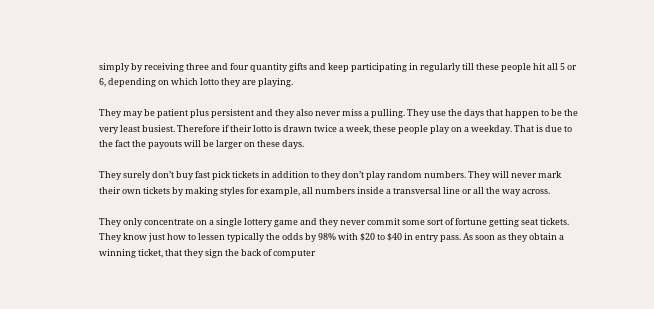simply by receiving three and four quantity gifts and keep participating in regularly till these people hit all 5 or 6, depending on which lotto they are playing.

They may be patient plus persistent and they also never miss a pulling. They use the days that happen to be the very least busiest. Therefore if their lotto is drawn twice a week, these people play on a weekday. That is due to the fact the payouts will be larger on these days.

They surely don’t buy fast pick tickets in addition to they don’t play random numbers. They will never mark their own tickets by making styles for example, all numbers inside a transversal line or all the way across.

They only concentrate on a single lottery game and they never commit some sort of fortune getting seat tickets. They know just how to lessen typically the odds by 98% with $20 to $40 in entry pass. As soon as they obtain a winning ticket, that they sign the back of computer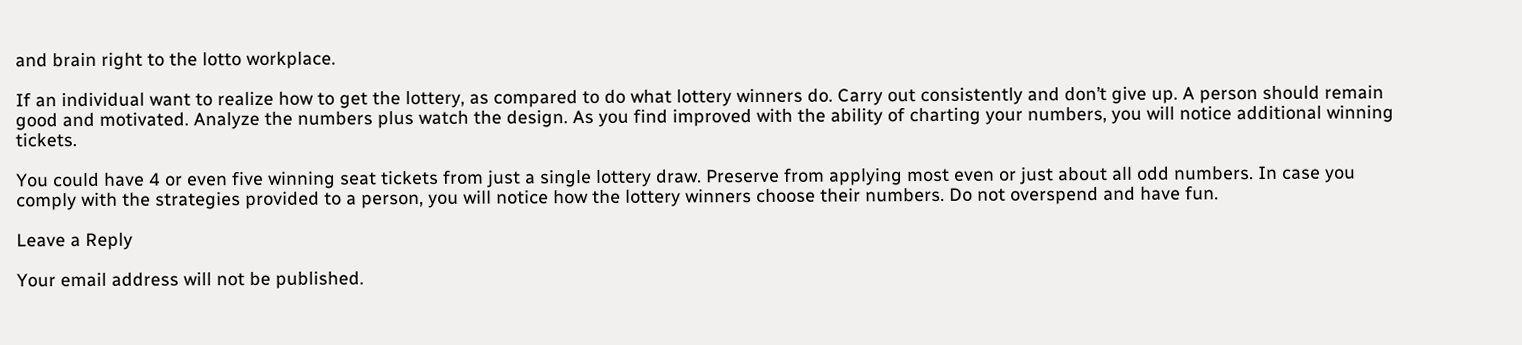and brain right to the lotto workplace.

If an individual want to realize how to get the lottery, as compared to do what lottery winners do. Carry out consistently and don’t give up. A person should remain good and motivated. Analyze the numbers plus watch the design. As you find improved with the ability of charting your numbers, you will notice additional winning tickets.

You could have 4 or even five winning seat tickets from just a single lottery draw. Preserve from applying most even or just about all odd numbers. In case you comply with the strategies provided to a person, you will notice how the lottery winners choose their numbers. Do not overspend and have fun.

Leave a Reply

Your email address will not be published.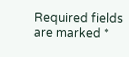Required fields are marked *